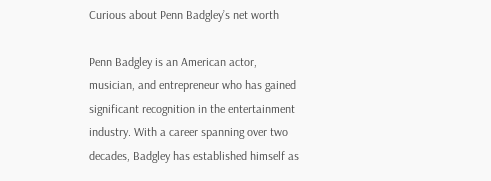Curious about Penn Badgley’s net worth

Penn Badgley is an American actor, musician, and entrepreneur who has gained significant recognition in the entertainment industry. With a career spanning over two decades, Badgley has established himself as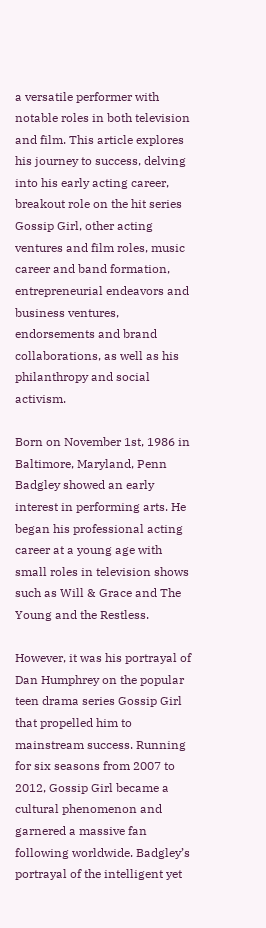a versatile performer with notable roles in both television and film. This article explores his journey to success, delving into his early acting career, breakout role on the hit series Gossip Girl, other acting ventures and film roles, music career and band formation, entrepreneurial endeavors and business ventures, endorsements and brand collaborations, as well as his philanthropy and social activism.

Born on November 1st, 1986 in Baltimore, Maryland, Penn Badgley showed an early interest in performing arts. He began his professional acting career at a young age with small roles in television shows such as Will & Grace and The Young and the Restless.

However, it was his portrayal of Dan Humphrey on the popular teen drama series Gossip Girl that propelled him to mainstream success. Running for six seasons from 2007 to 2012, Gossip Girl became a cultural phenomenon and garnered a massive fan following worldwide. Badgley’s portrayal of the intelligent yet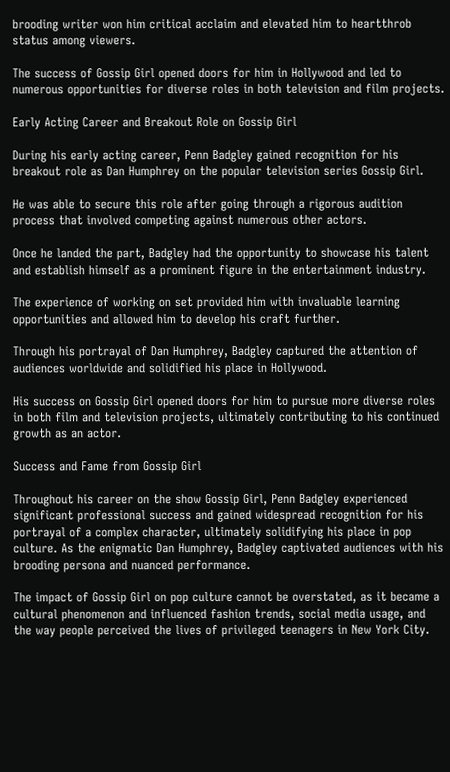brooding writer won him critical acclaim and elevated him to heartthrob status among viewers.

The success of Gossip Girl opened doors for him in Hollywood and led to numerous opportunities for diverse roles in both television and film projects.

Early Acting Career and Breakout Role on Gossip Girl

During his early acting career, Penn Badgley gained recognition for his breakout role as Dan Humphrey on the popular television series Gossip Girl.

He was able to secure this role after going through a rigorous audition process that involved competing against numerous other actors.

Once he landed the part, Badgley had the opportunity to showcase his talent and establish himself as a prominent figure in the entertainment industry.

The experience of working on set provided him with invaluable learning opportunities and allowed him to develop his craft further.

Through his portrayal of Dan Humphrey, Badgley captured the attention of audiences worldwide and solidified his place in Hollywood.

His success on Gossip Girl opened doors for him to pursue more diverse roles in both film and television projects, ultimately contributing to his continued growth as an actor.

Success and Fame from Gossip Girl

Throughout his career on the show Gossip Girl, Penn Badgley experienced significant professional success and gained widespread recognition for his portrayal of a complex character, ultimately solidifying his place in pop culture. As the enigmatic Dan Humphrey, Badgley captivated audiences with his brooding persona and nuanced performance.

The impact of Gossip Girl on pop culture cannot be overstated, as it became a cultural phenomenon and influenced fashion trends, social media usage, and the way people perceived the lives of privileged teenagers in New York City.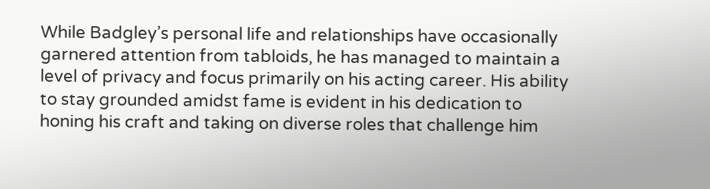While Badgley’s personal life and relationships have occasionally garnered attention from tabloids, he has managed to maintain a level of privacy and focus primarily on his acting career. His ability to stay grounded amidst fame is evident in his dedication to honing his craft and taking on diverse roles that challenge him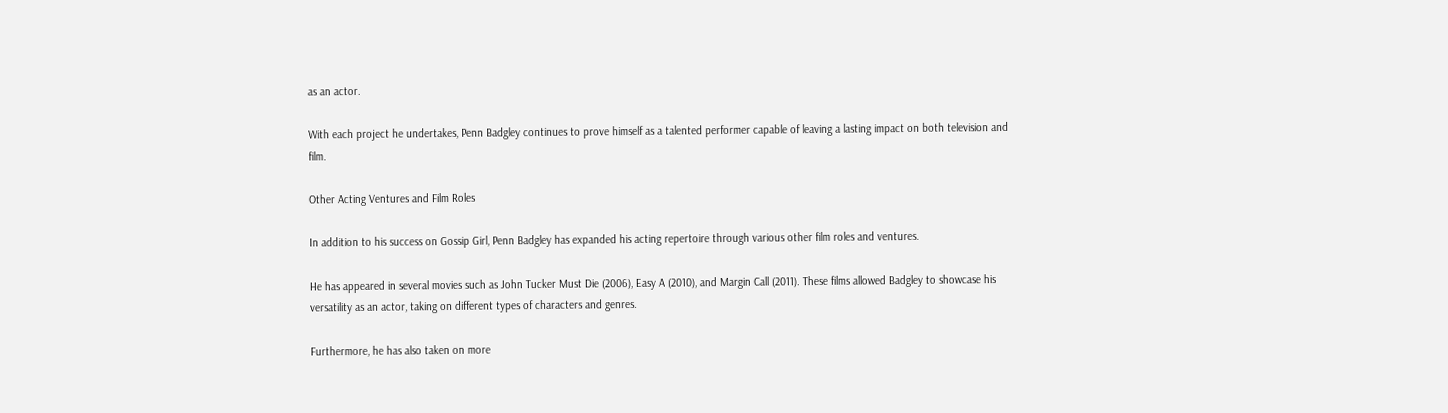as an actor.

With each project he undertakes, Penn Badgley continues to prove himself as a talented performer capable of leaving a lasting impact on both television and film.

Other Acting Ventures and Film Roles

In addition to his success on Gossip Girl, Penn Badgley has expanded his acting repertoire through various other film roles and ventures.

He has appeared in several movies such as John Tucker Must Die (2006), Easy A (2010), and Margin Call (2011). These films allowed Badgley to showcase his versatility as an actor, taking on different types of characters and genres.

Furthermore, he has also taken on more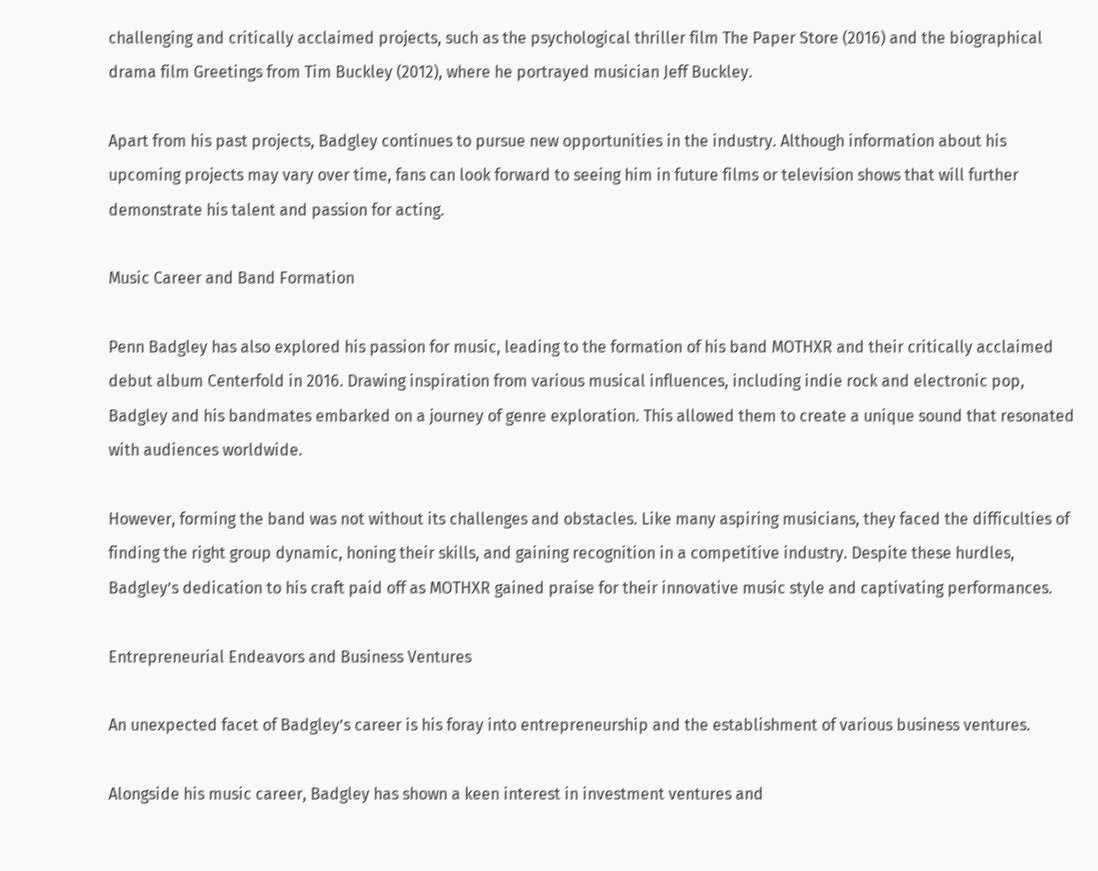challenging and critically acclaimed projects, such as the psychological thriller film The Paper Store (2016) and the biographical drama film Greetings from Tim Buckley (2012), where he portrayed musician Jeff Buckley.

Apart from his past projects, Badgley continues to pursue new opportunities in the industry. Although information about his upcoming projects may vary over time, fans can look forward to seeing him in future films or television shows that will further demonstrate his talent and passion for acting.

Music Career and Band Formation

Penn Badgley has also explored his passion for music, leading to the formation of his band MOTHXR and their critically acclaimed debut album Centerfold in 2016. Drawing inspiration from various musical influences, including indie rock and electronic pop, Badgley and his bandmates embarked on a journey of genre exploration. This allowed them to create a unique sound that resonated with audiences worldwide.

However, forming the band was not without its challenges and obstacles. Like many aspiring musicians, they faced the difficulties of finding the right group dynamic, honing their skills, and gaining recognition in a competitive industry. Despite these hurdles, Badgley’s dedication to his craft paid off as MOTHXR gained praise for their innovative music style and captivating performances.

Entrepreneurial Endeavors and Business Ventures

An unexpected facet of Badgley’s career is his foray into entrepreneurship and the establishment of various business ventures.

Alongside his music career, Badgley has shown a keen interest in investment ventures and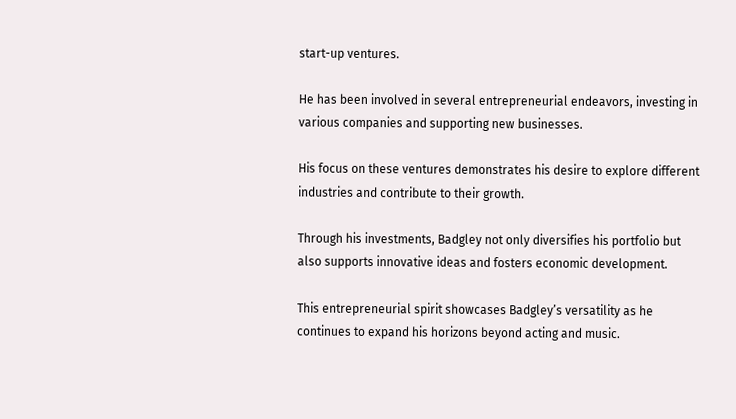start-up ventures.

He has been involved in several entrepreneurial endeavors, investing in various companies and supporting new businesses.

His focus on these ventures demonstrates his desire to explore different industries and contribute to their growth.

Through his investments, Badgley not only diversifies his portfolio but also supports innovative ideas and fosters economic development.

This entrepreneurial spirit showcases Badgley’s versatility as he continues to expand his horizons beyond acting and music.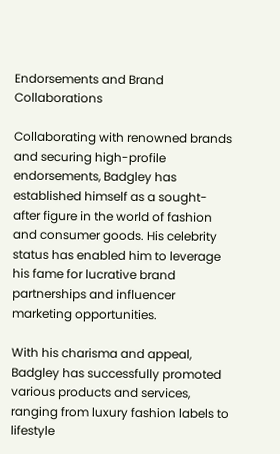Endorsements and Brand Collaborations

Collaborating with renowned brands and securing high-profile endorsements, Badgley has established himself as a sought-after figure in the world of fashion and consumer goods. His celebrity status has enabled him to leverage his fame for lucrative brand partnerships and influencer marketing opportunities.

With his charisma and appeal, Badgley has successfully promoted various products and services, ranging from luxury fashion labels to lifestyle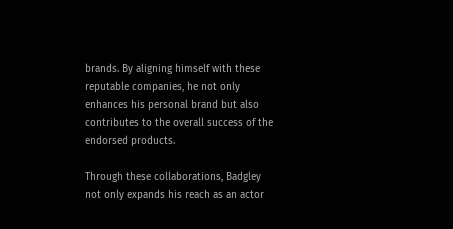brands. By aligning himself with these reputable companies, he not only enhances his personal brand but also contributes to the overall success of the endorsed products.

Through these collaborations, Badgley not only expands his reach as an actor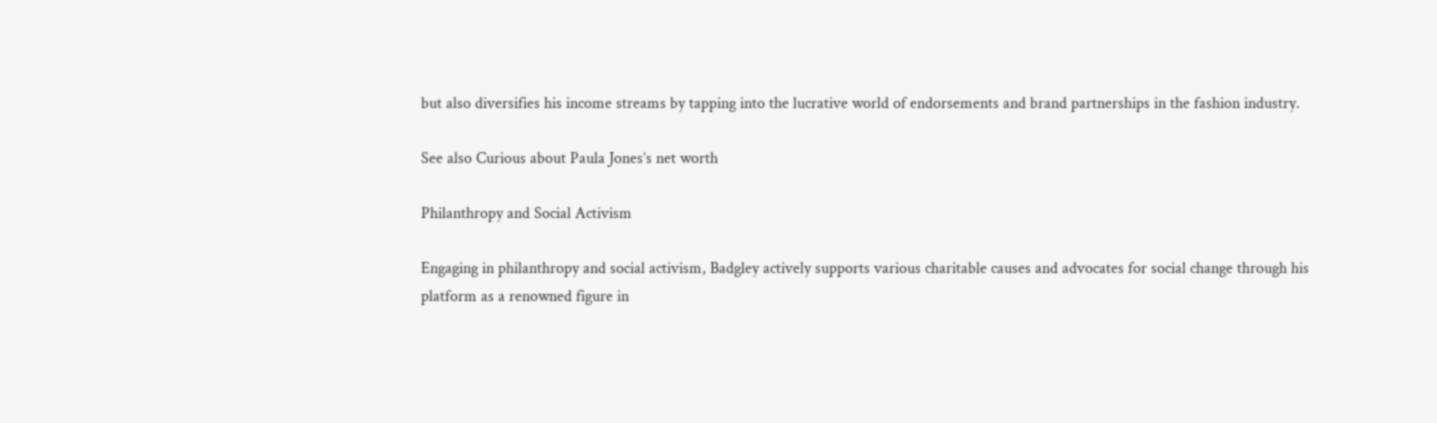but also diversifies his income streams by tapping into the lucrative world of endorsements and brand partnerships in the fashion industry.

See also Curious about Paula Jones’s net worth

Philanthropy and Social Activism

Engaging in philanthropy and social activism, Badgley actively supports various charitable causes and advocates for social change through his platform as a renowned figure in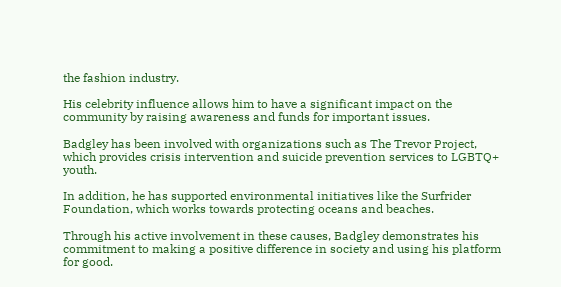the fashion industry.

His celebrity influence allows him to have a significant impact on the community by raising awareness and funds for important issues.

Badgley has been involved with organizations such as The Trevor Project, which provides crisis intervention and suicide prevention services to LGBTQ+ youth.

In addition, he has supported environmental initiatives like the Surfrider Foundation, which works towards protecting oceans and beaches.

Through his active involvement in these causes, Badgley demonstrates his commitment to making a positive difference in society and using his platform for good.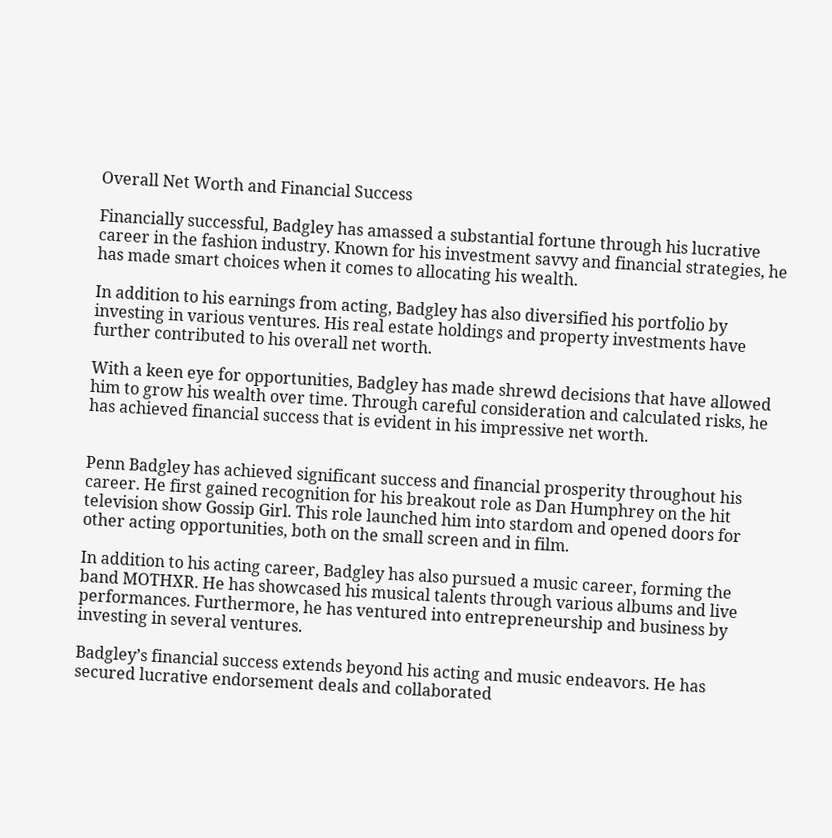Overall Net Worth and Financial Success

Financially successful, Badgley has amassed a substantial fortune through his lucrative career in the fashion industry. Known for his investment savvy and financial strategies, he has made smart choices when it comes to allocating his wealth.

In addition to his earnings from acting, Badgley has also diversified his portfolio by investing in various ventures. His real estate holdings and property investments have further contributed to his overall net worth.

With a keen eye for opportunities, Badgley has made shrewd decisions that have allowed him to grow his wealth over time. Through careful consideration and calculated risks, he has achieved financial success that is evident in his impressive net worth.


Penn Badgley has achieved significant success and financial prosperity throughout his career. He first gained recognition for his breakout role as Dan Humphrey on the hit television show Gossip Girl. This role launched him into stardom and opened doors for other acting opportunities, both on the small screen and in film.

In addition to his acting career, Badgley has also pursued a music career, forming the band MOTHXR. He has showcased his musical talents through various albums and live performances. Furthermore, he has ventured into entrepreneurship and business by investing in several ventures.

Badgley’s financial success extends beyond his acting and music endeavors. He has secured lucrative endorsement deals and collaborated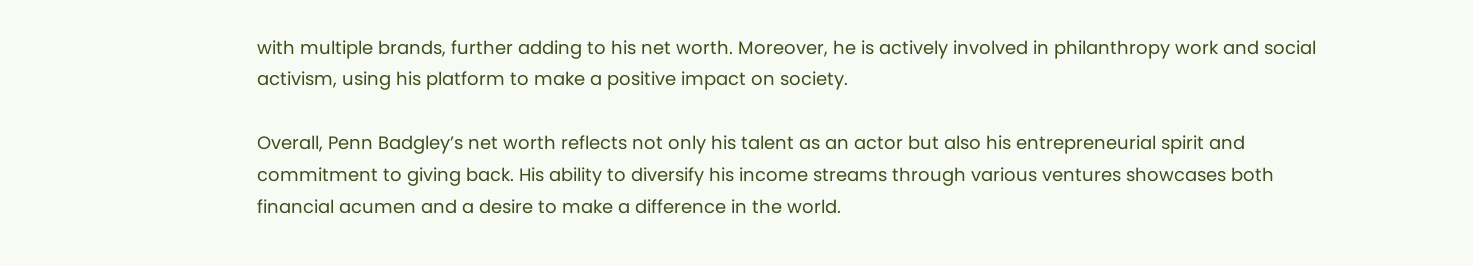with multiple brands, further adding to his net worth. Moreover, he is actively involved in philanthropy work and social activism, using his platform to make a positive impact on society.

Overall, Penn Badgley’s net worth reflects not only his talent as an actor but also his entrepreneurial spirit and commitment to giving back. His ability to diversify his income streams through various ventures showcases both financial acumen and a desire to make a difference in the world.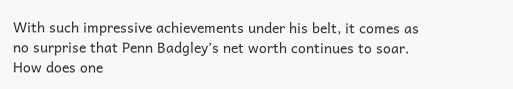With such impressive achievements under his belt, it comes as no surprise that Penn Badgley’s net worth continues to soar. How does one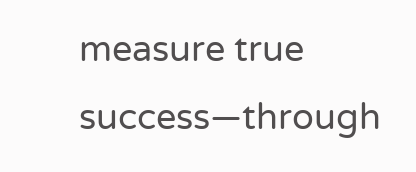measure true success—through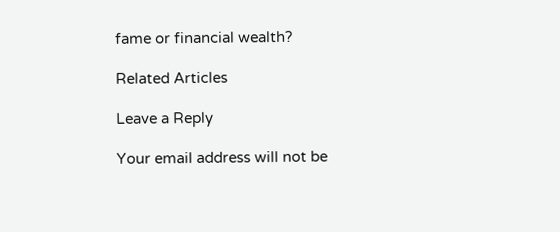fame or financial wealth?

Related Articles

Leave a Reply

Your email address will not be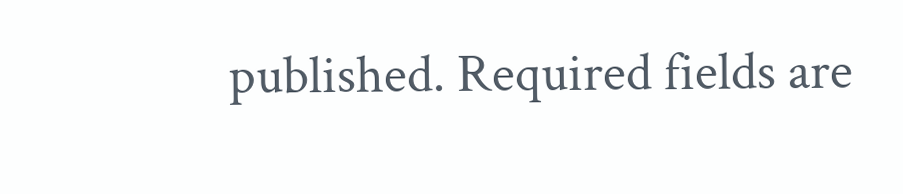published. Required fields are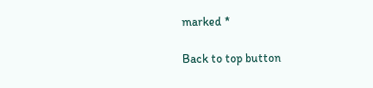marked *

Back to top button